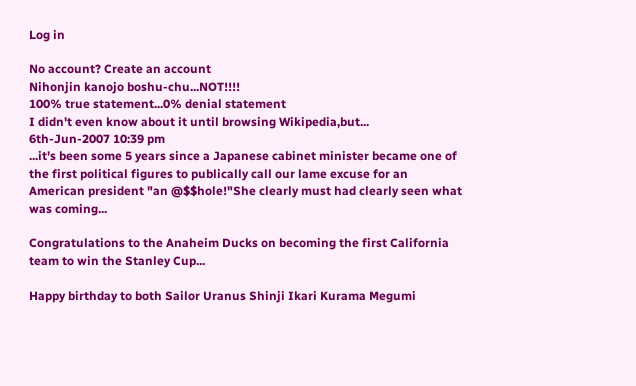Log in

No account? Create an account
Nihonjin kanojo boshu-chu...NOT!!!!
100% true statement...0% denial statement
I didn't even know about it until browsing Wikipedia,but...
6th-Jun-2007 10:39 pm
...it's been some 5 years since a Japanese cabinet minister became one of the first political figures to publically call our lame excuse for an American president "an @$$hole!"She clearly must had clearly seen what was coming...

Congratulations to the Anaheim Ducks on becoming the first California team to win the Stanley Cup...

Happy birthday to both Sailor Uranus Shinji Ikari Kurama Megumi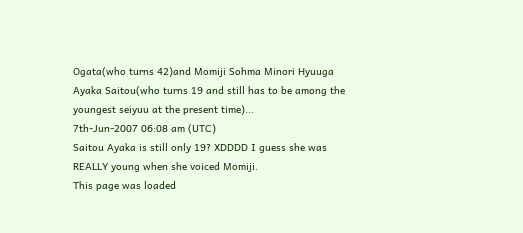Ogata(who turns 42)and Momiji Sohma Minori Hyuuga Ayaka Saitou(who turns 19 and still has to be among the youngest seiyuu at the present time)...
7th-Jun-2007 06:08 am (UTC)
Saitou Ayaka is still only 19? XDDDD I guess she was REALLY young when she voiced Momiji.
This page was loaded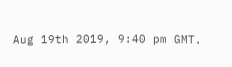Aug 19th 2019, 9:40 pm GMT.